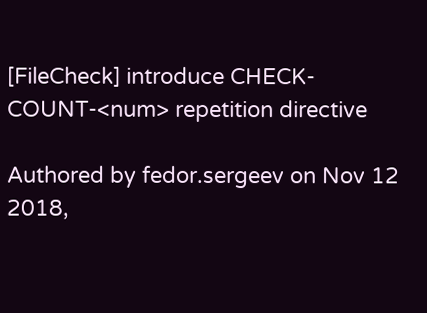[FileCheck] introduce CHECK-COUNT-<num> repetition directive

Authored by fedor.sergeev on Nov 12 2018,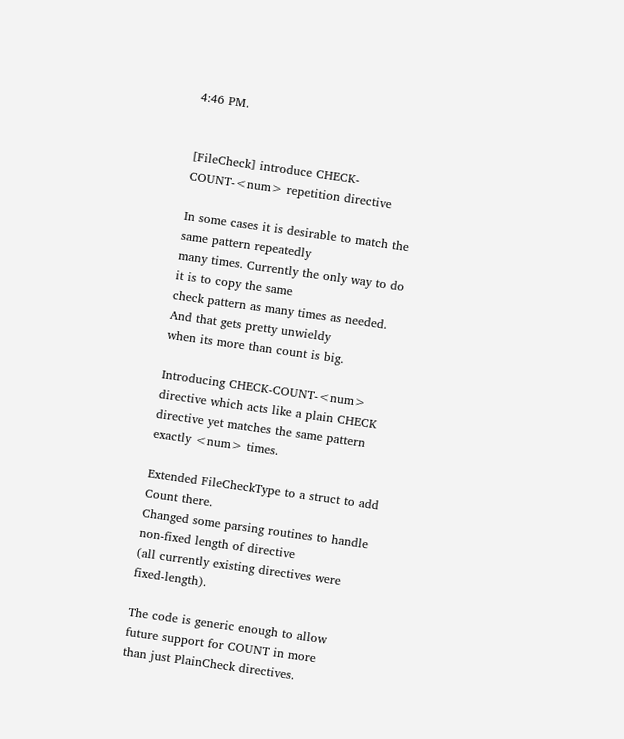4:46 PM.


[FileCheck] introduce CHECK-COUNT-<num> repetition directive

In some cases it is desirable to match the same pattern repeatedly
many times. Currently the only way to do it is to copy the same
check pattern as many times as needed. And that gets pretty unwieldy
when its more than count is big.

Introducing CHECK-COUNT-<num> directive which acts like a plain CHECK
directive yet matches the same pattern exactly <num> times.

Extended FileCheckType to a struct to add Count there.
Changed some parsing routines to handle non-fixed length of directive
(all currently existing directives were fixed-length).

The code is generic enough to allow future support for COUNT in more
than just PlainCheck directives.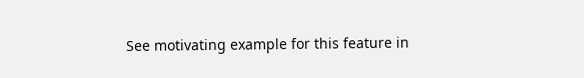See motivating example for this feature in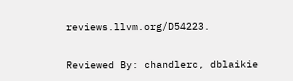reviews.llvm.org/D54223.

Reviewed By: chandlerc, dblaikie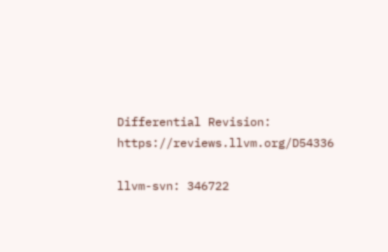Differential Revision: https://reviews.llvm.org/D54336

llvm-svn: 346722